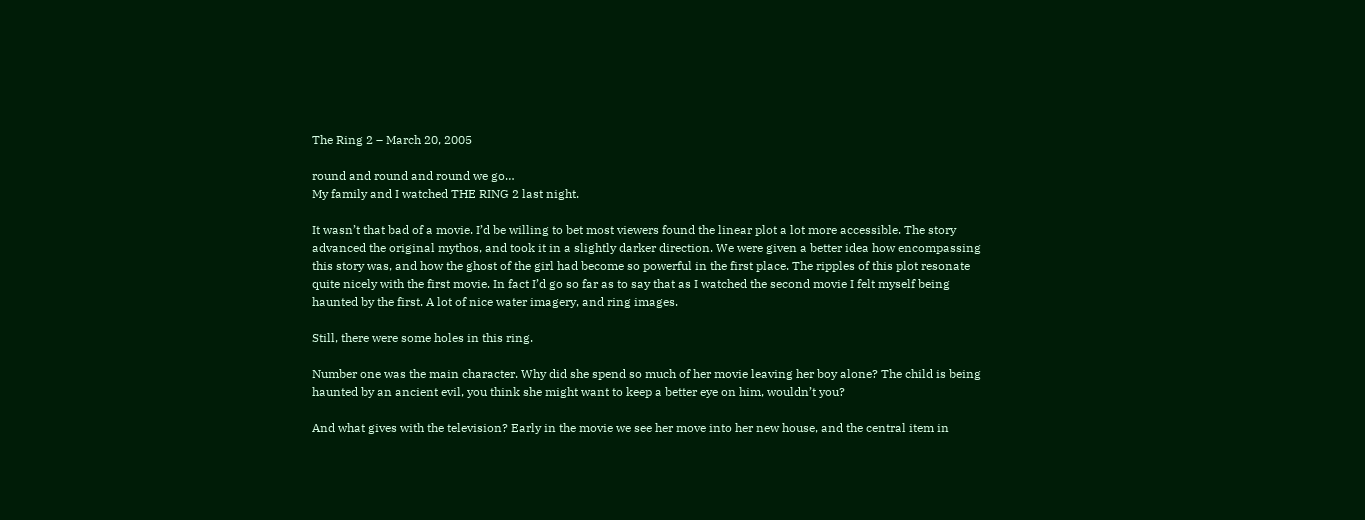The Ring 2 – March 20, 2005

round and round and round we go…
My family and I watched THE RING 2 last night.

It wasn’t that bad of a movie. I’d be willing to bet most viewers found the linear plot a lot more accessible. The story advanced the original mythos, and took it in a slightly darker direction. We were given a better idea how encompassing this story was, and how the ghost of the girl had become so powerful in the first place. The ripples of this plot resonate quite nicely with the first movie. In fact I’d go so far as to say that as I watched the second movie I felt myself being haunted by the first. A lot of nice water imagery, and ring images.

Still, there were some holes in this ring.

Number one was the main character. Why did she spend so much of her movie leaving her boy alone? The child is being haunted by an ancient evil, you think she might want to keep a better eye on him, wouldn’t you?

And what gives with the television? Early in the movie we see her move into her new house, and the central item in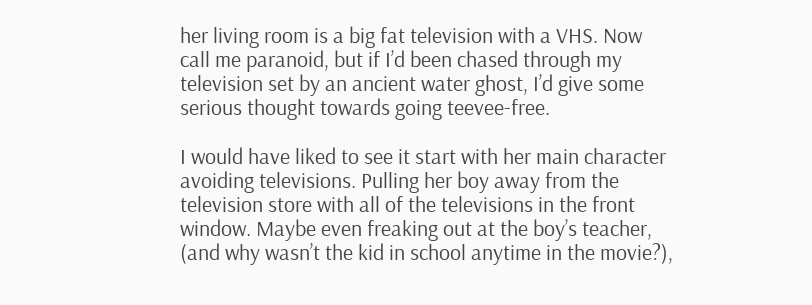her living room is a big fat television with a VHS. Now call me paranoid, but if I’d been chased through my television set by an ancient water ghost, I’d give some serious thought towards going teevee-free.

I would have liked to see it start with her main character avoiding televisions. Pulling her boy away from the television store with all of the televisions in the front window. Maybe even freaking out at the boy’s teacher, (and why wasn’t the kid in school anytime in the movie?),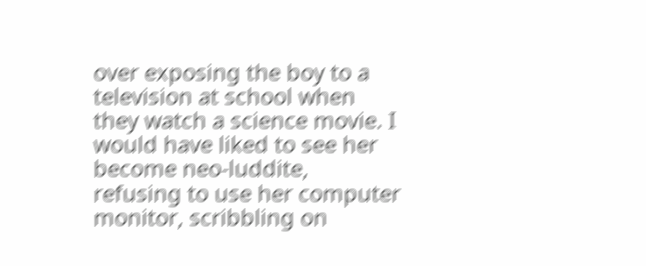over exposing the boy to a television at school when they watch a science movie. I would have liked to see her become neo-luddite, refusing to use her computer monitor, scribbling on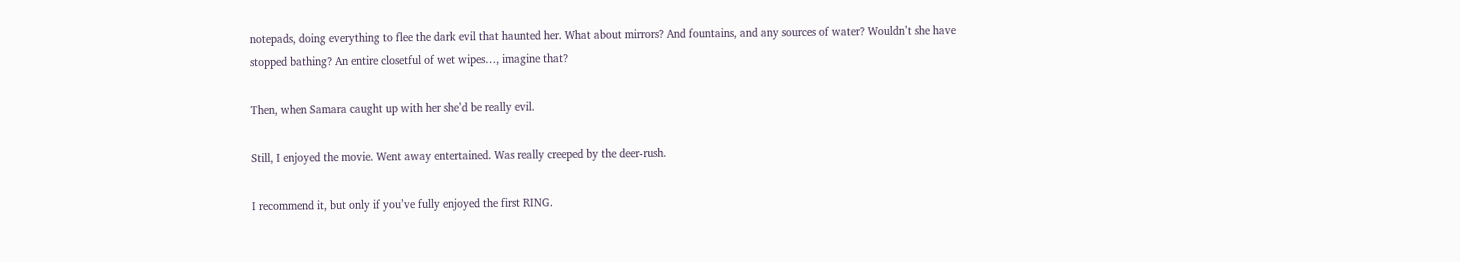notepads, doing everything to flee the dark evil that haunted her. What about mirrors? And fountains, and any sources of water? Wouldn’t she have stopped bathing? An entire closetful of wet wipes…, imagine that?

Then, when Samara caught up with her she’d be really evil.

Still, I enjoyed the movie. Went away entertained. Was really creeped by the deer-rush.

I recommend it, but only if you’ve fully enjoyed the first RING.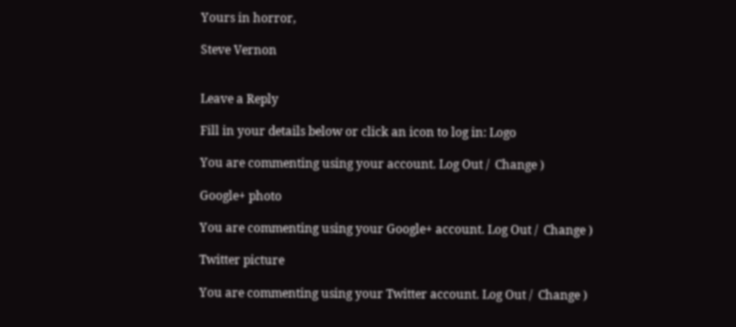Yours in horror,

Steve Vernon


Leave a Reply

Fill in your details below or click an icon to log in: Logo

You are commenting using your account. Log Out /  Change )

Google+ photo

You are commenting using your Google+ account. Log Out /  Change )

Twitter picture

You are commenting using your Twitter account. Log Out /  Change )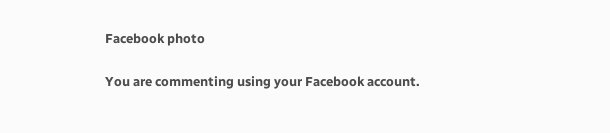Facebook photo

You are commenting using your Facebook account.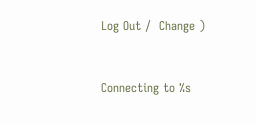Log Out /  Change )


Connecting to %s